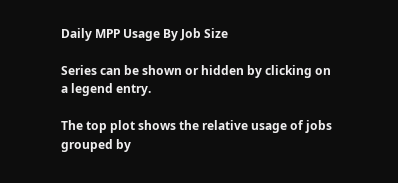Daily MPP Usage By Job Size

Series can be shown or hidden by clicking on a legend entry.

The top plot shows the relative usage of jobs grouped by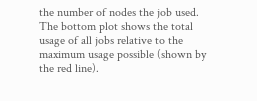the number of nodes the job used. The bottom plot shows the total usage of all jobs relative to the maximum usage possible (shown by the red line).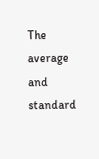The average and standard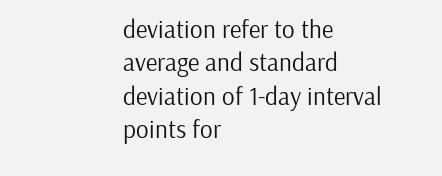deviation refer to the average and standard deviation of 1-day interval points for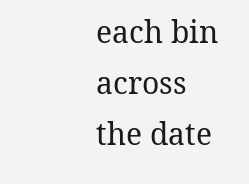each bin across the date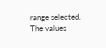range selected. The values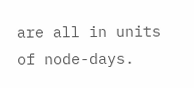are all in units of node-days.